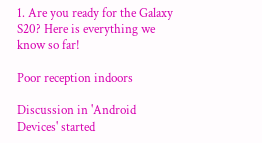1. Are you ready for the Galaxy S20? Here is everything we know so far!

Poor reception indoors

Discussion in 'Android Devices' started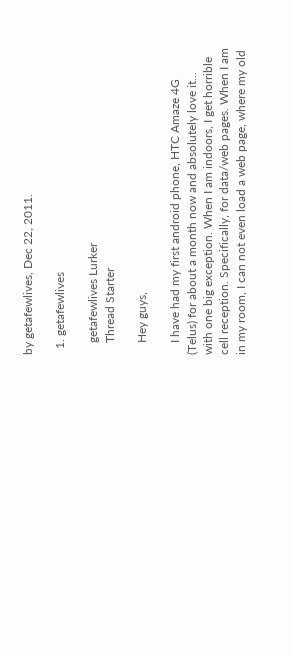by getafewlives, Dec 22, 2011.

  1. getafewlives

    getafewlives Lurker
    Thread Starter

    Hey guys,

    I have had my first android phone, HTC Amaze 4G (Telus) for about a month now and absolutely love it... with one big exception. When I am indoors, I get horrible cell reception. Specifically, for data/web pages. When I am in my room, I can not even load a web page, where my old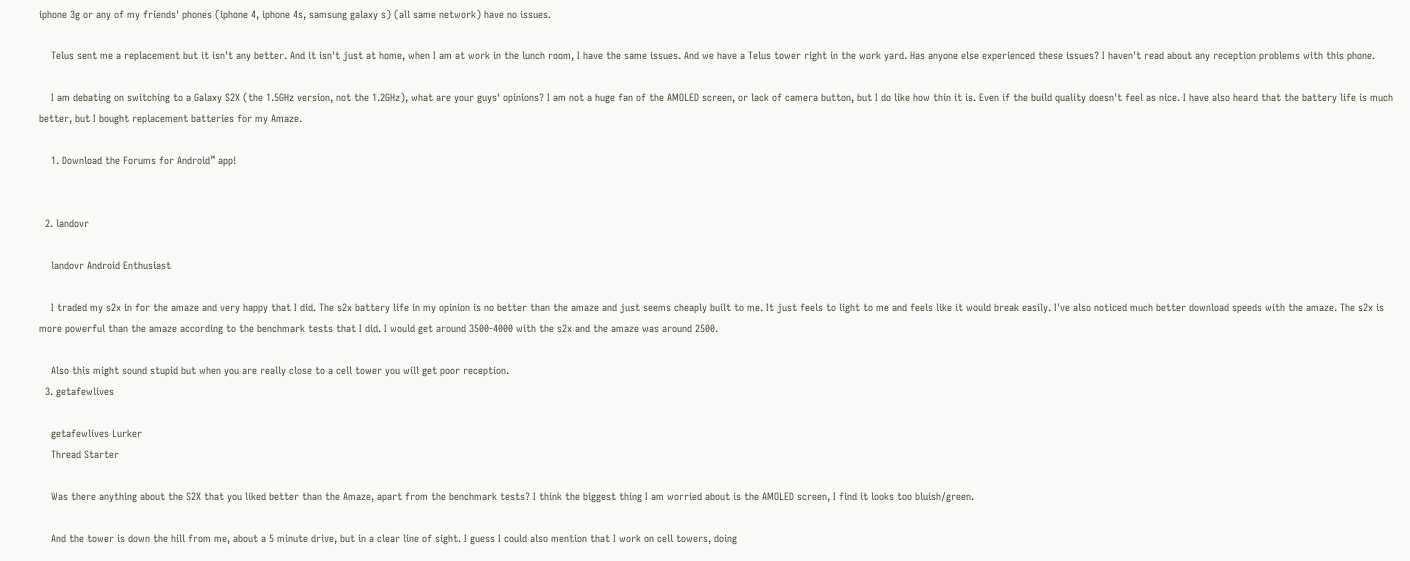iphone 3g or any of my friends' phones (iphone 4, iphone 4s, samsung galaxy s) (all same network) have no issues.

    Telus sent me a replacement but it isn't any better. And it isn't just at home, when I am at work in the lunch room, I have the same issues. And we have a Telus tower right in the work yard. Has anyone else experienced these issues? I haven't read about any reception problems with this phone.

    I am debating on switching to a Galaxy S2X (the 1.5GHz version, not the 1.2GHz), what are your guys' opinions? I am not a huge fan of the AMOLED screen, or lack of camera button, but I do like how thin it is. Even if the build quality doesn't feel as nice. I have also heard that the battery life is much better, but I bought replacement batteries for my Amaze.

    1. Download the Forums for Android™ app!


  2. landovr

    landovr Android Enthusiast

    I traded my s2x in for the amaze and very happy that I did. The s2x battery life in my opinion is no better than the amaze and just seems cheaply built to me. It just feels to light to me and feels like it would break easily. I've also noticed much better download speeds with the amaze. The s2x is more powerful than the amaze according to the benchmark tests that I did. I would get around 3500-4000 with the s2x and the amaze was around 2500.

    Also this might sound stupid but when you are really close to a cell tower you will get poor reception.
  3. getafewlives

    getafewlives Lurker
    Thread Starter

    Was there anything about the S2X that you liked better than the Amaze, apart from the benchmark tests? I think the biggest thing I am worried about is the AMOLED screen, I find it looks too bluish/green.

    And the tower is down the hill from me, about a 5 minute drive, but in a clear line of sight. I guess I could also mention that I work on cell towers, doing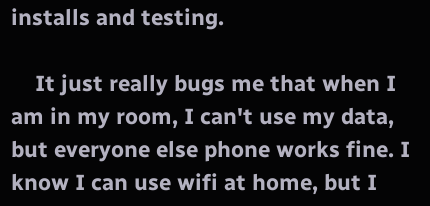installs and testing.

    It just really bugs me that when I am in my room, I can't use my data, but everyone else phone works fine. I know I can use wifi at home, but I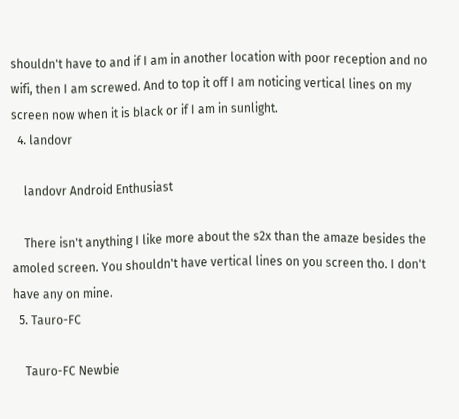shouldn't have to and if I am in another location with poor reception and no wifi, then I am screwed. And to top it off I am noticing vertical lines on my screen now when it is black or if I am in sunlight.
  4. landovr

    landovr Android Enthusiast

    There isn't anything I like more about the s2x than the amaze besides the amoled screen. You shouldn't have vertical lines on you screen tho. I don't have any on mine.
  5. Tauro-FC

    Tauro-FC Newbie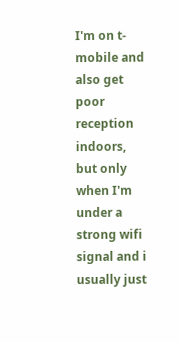I'm on t-mobile and also get poor reception indoors, but only when I'm under a strong wifi signal and i usually just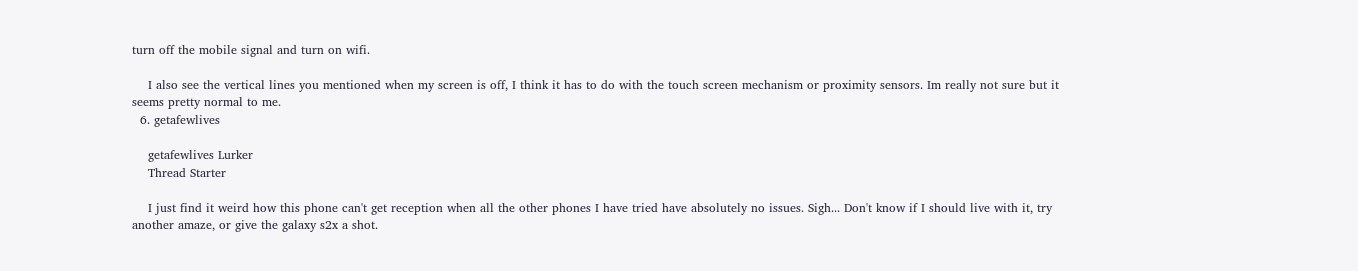turn off the mobile signal and turn on wifi.

    I also see the vertical lines you mentioned when my screen is off, I think it has to do with the touch screen mechanism or proximity sensors. Im really not sure but it seems pretty normal to me.
  6. getafewlives

    getafewlives Lurker
    Thread Starter

    I just find it weird how this phone can't get reception when all the other phones I have tried have absolutely no issues. Sigh... Don't know if I should live with it, try another amaze, or give the galaxy s2x a shot.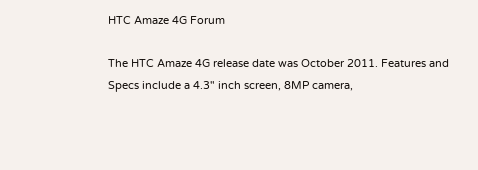HTC Amaze 4G Forum

The HTC Amaze 4G release date was October 2011. Features and Specs include a 4.3" inch screen, 8MP camera,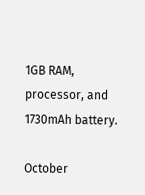1GB RAM, processor, and 1730mAh battery.

October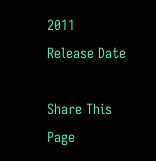2011
Release Date

Share This Page